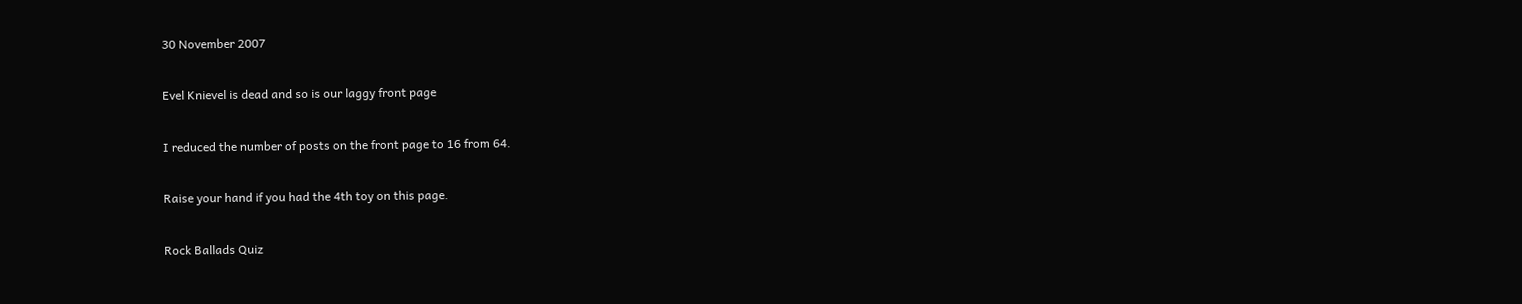30 November 2007

Evel Knievel is dead and so is our laggy front page

I reduced the number of posts on the front page to 16 from 64.

Raise your hand if you had the 4th toy on this page.

Rock Ballads Quiz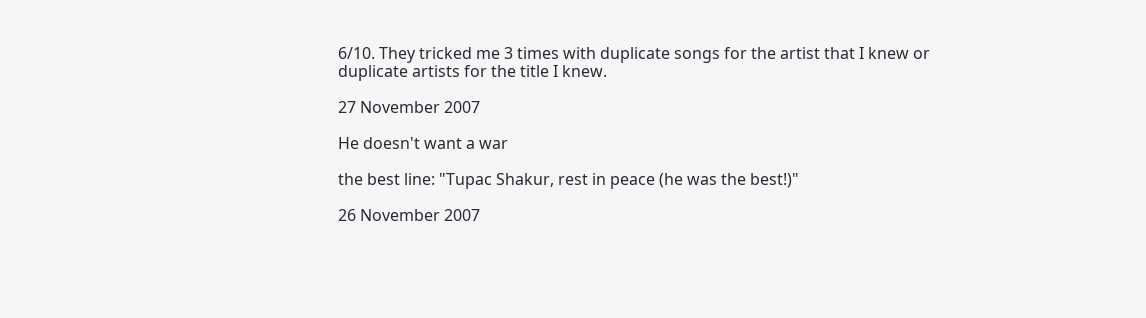6/10. They tricked me 3 times with duplicate songs for the artist that I knew or duplicate artists for the title I knew.

27 November 2007

He doesn't want a war

the best line: "Tupac Shakur, rest in peace (he was the best!)"

26 November 2007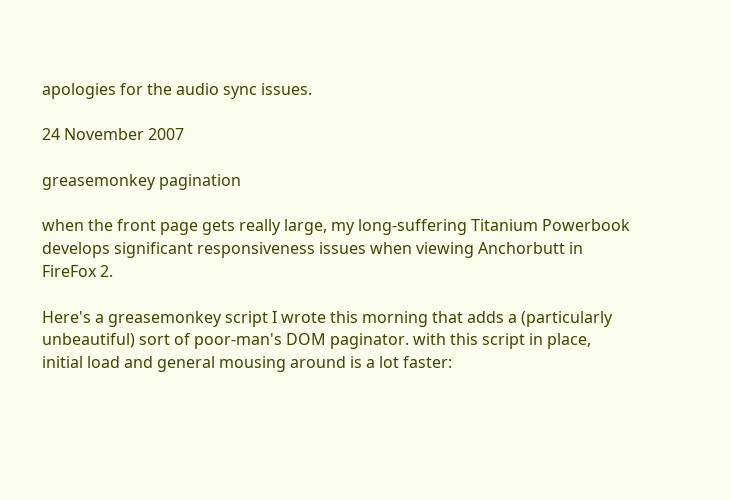apologies for the audio sync issues.

24 November 2007

greasemonkey pagination

when the front page gets really large, my long-suffering Titanium Powerbook develops significant responsiveness issues when viewing Anchorbutt in FireFox 2.

Here's a greasemonkey script I wrote this morning that adds a (particularly unbeautiful) sort of poor-man's DOM paginator. with this script in place, initial load and general mousing around is a lot faster: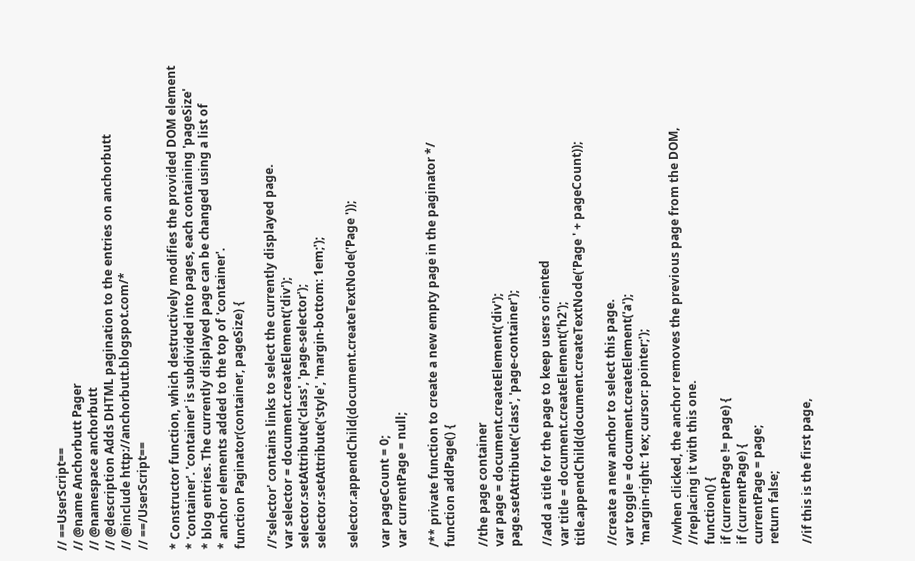// ==UserScript==
// @name Anchorbutt Pager
// @namespace anchorbutt
// @description Adds DHTML pagination to the entries on anchorbutt
// @include http://anchorbutt.blogspot.com/*
// ==/UserScript==

* Constructor function, which destructively modifies the provided DOM element
* 'container'. 'container' is subdivided into pages, each containing 'pageSize'
* blog entries. The currently displayed page can be changed using a list of
* anchor elements added to the top of 'container'.
function Paginator(container, pageSize) {

//'selector' contains links to select the currently displayed page.
var selector = document.createElement('div');
selector.setAttribute('class', 'page-selector');
selector.setAttribute('style', 'margin-bottom: 1em;');

selector.appendChild(document.createTextNode('Page '));

var pageCount = 0;
var currentPage = null;

/** private function to create a new empty page in the paginator */
function addPage() {

//the page container
var page = document.createElement('div');
page.setAttribute('class', 'page-container');

//add a title for the page to keep users oriented
var title = document.createElement('h2');
title.appendChild(document.createTextNode('Page ' + pageCount));

//create a new anchor to select this page.
var toggle = document.createElement('a');
'margin-right: 1ex; cursor: pointer;');

//when clicked, the anchor removes the previous page from the DOM,
//replacing it with this one.
function() {
if (currentPage != page) {
if (currentPage) {
currentPage = page;
return false;

//if this is the first page,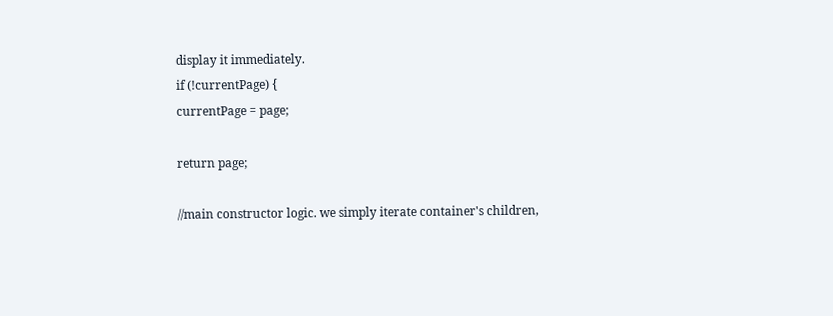display it immediately.
if (!currentPage) {
currentPage = page;

return page;

//main constructor logic. we simply iterate container's children,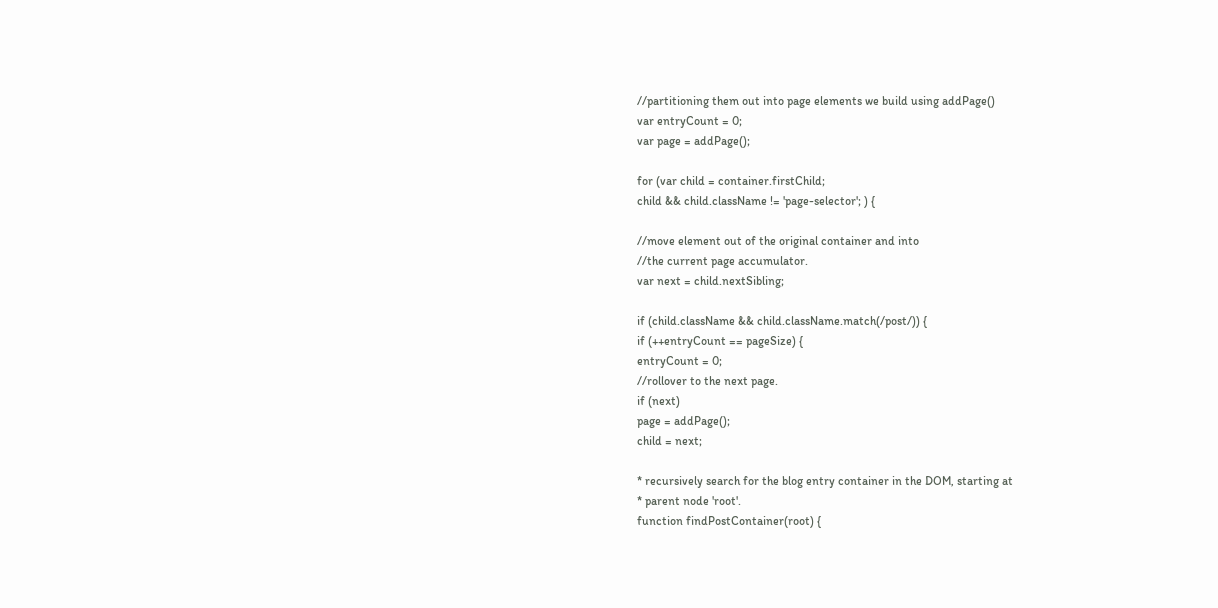//partitioning them out into page elements we build using addPage()
var entryCount = 0;
var page = addPage();

for (var child = container.firstChild;
child && child.className != 'page-selector'; ) {

//move element out of the original container and into
//the current page accumulator.
var next = child.nextSibling;

if (child.className && child.className.match(/post/)) {
if (++entryCount == pageSize) {
entryCount = 0;
//rollover to the next page.
if (next)
page = addPage();
child = next;

* recursively search for the blog entry container in the DOM, starting at
* parent node 'root'.
function findPostContainer(root) {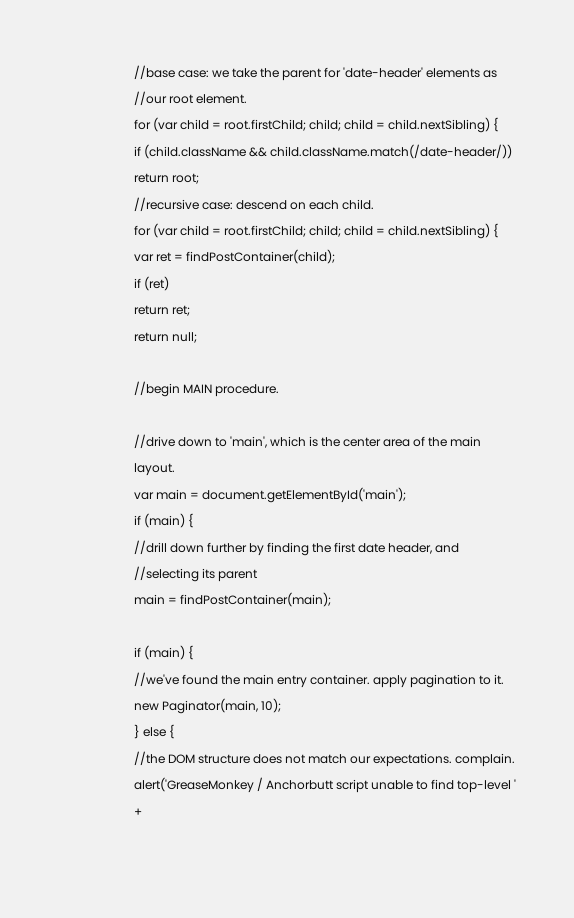//base case: we take the parent for 'date-header' elements as
//our root element.
for (var child = root.firstChild; child; child = child.nextSibling) {
if (child.className && child.className.match(/date-header/))
return root;
//recursive case: descend on each child.
for (var child = root.firstChild; child; child = child.nextSibling) {
var ret = findPostContainer(child);
if (ret)
return ret;
return null;

//begin MAIN procedure.

//drive down to 'main', which is the center area of the main layout.
var main = document.getElementById('main');
if (main) {
//drill down further by finding the first date header, and
//selecting its parent
main = findPostContainer(main);

if (main) {
//we've found the main entry container. apply pagination to it.
new Paginator(main, 10);
} else {
//the DOM structure does not match our expectations. complain.
alert('GreaseMonkey / Anchorbutt script unable to find top-level ' +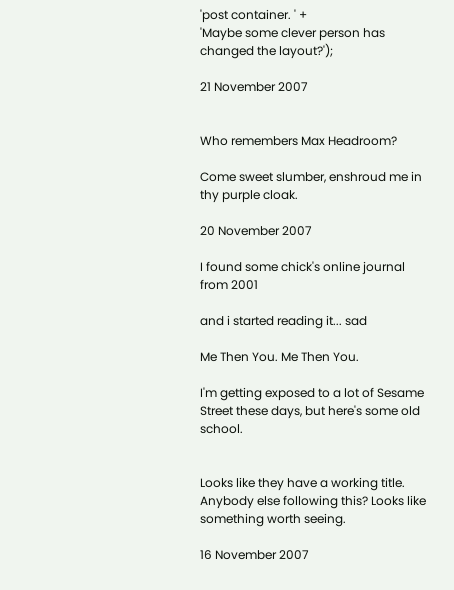'post container. ' +
'Maybe some clever person has changed the layout?');

21 November 2007


Who remembers Max Headroom?

Come sweet slumber, enshroud me in thy purple cloak.

20 November 2007

I found some chick's online journal from 2001

and i started reading it... sad

Me Then You. Me Then You.

I'm getting exposed to a lot of Sesame Street these days, but here's some old school.


Looks like they have a working title. Anybody else following this? Looks like something worth seeing.

16 November 2007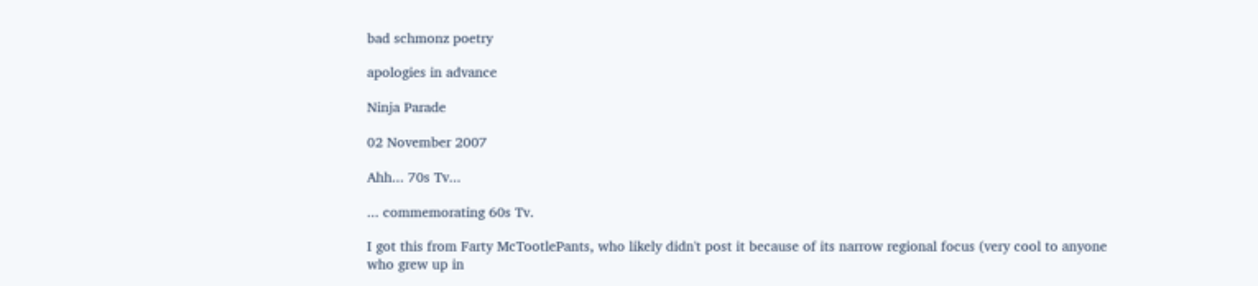bad schmonz poetry

apologies in advance

Ninja Parade

02 November 2007

Ahh... 70s Tv...

... commemorating 60s Tv.

I got this from Farty McTootlePants, who likely didn't post it because of its narrow regional focus (very cool to anyone who grew up in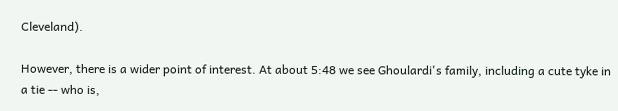Cleveland).

However, there is a wider point of interest. At about 5:48 we see Ghoulardi's family, including a cute tyke in a tie -- who is,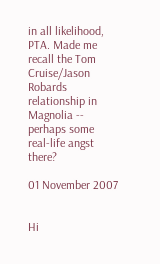in all likelihood, PTA. Made me recall the Tom Cruise/Jason Robards relationship in Magnolia -- perhaps some real-life angst there?

01 November 2007


Hi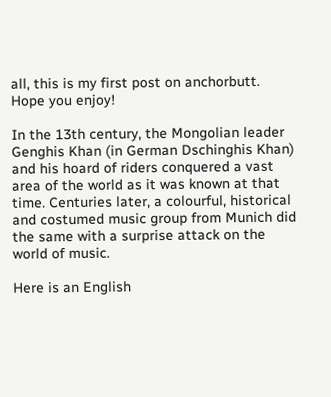all, this is my first post on anchorbutt. Hope you enjoy!

In the 13th century, the Mongolian leader Genghis Khan (in German Dschinghis Khan) and his hoard of riders conquered a vast area of the world as it was known at that time. Centuries later, a colourful, historical and costumed music group from Munich did the same with a surprise attack on the world of music.

Here is an English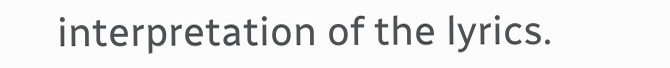interpretation of the lyrics.